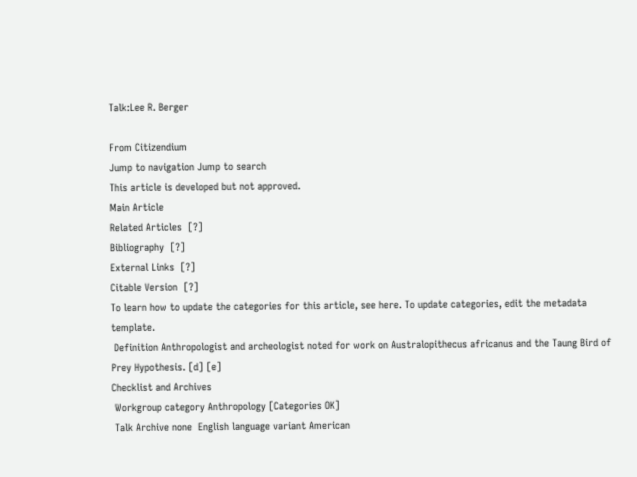Talk:Lee R. Berger

From Citizendium
Jump to navigation Jump to search
This article is developed but not approved.
Main Article
Related Articles  [?]
Bibliography  [?]
External Links  [?]
Citable Version  [?]
To learn how to update the categories for this article, see here. To update categories, edit the metadata template.
 Definition Anthropologist and archeologist noted for work on Australopithecus africanus and the Taung Bird of Prey Hypothesis. [d] [e]
Checklist and Archives
 Workgroup category Anthropology [Categories OK]
 Talk Archive none  English language variant American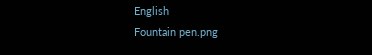English
Fountain pen.png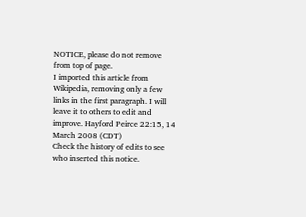NOTICE, please do not remove from top of page.
I imported this article from Wikipedia, removing only a few links in the first paragraph. I will leave it to others to edit and improve. Hayford Peirce 22:15, 14 March 2008 (CDT)
Check the history of edits to see who inserted this notice.